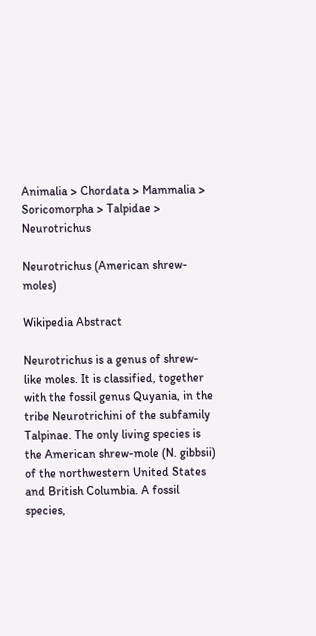Animalia > Chordata > Mammalia > Soricomorpha > Talpidae > Neurotrichus

Neurotrichus (American shrew-moles)

Wikipedia Abstract

Neurotrichus is a genus of shrew-like moles. It is classified, together with the fossil genus Quyania, in the tribe Neurotrichini of the subfamily Talpinae. The only living species is the American shrew-mole (N. gibbsii) of the northwestern United States and British Columbia. A fossil species,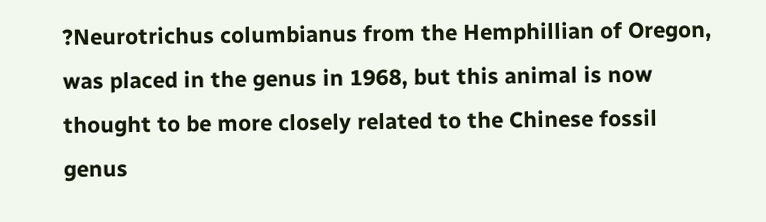?Neurotrichus columbianus from the Hemphillian of Oregon, was placed in the genus in 1968, but this animal is now thought to be more closely related to the Chinese fossil genus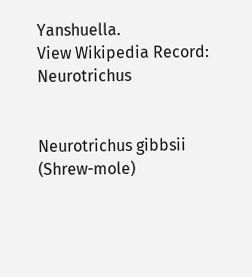Yanshuella.
View Wikipedia Record: Neurotrichus


Neurotrichus gibbsii (Shrew-mole)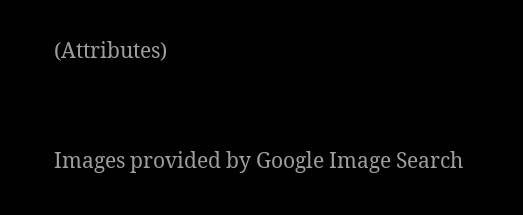(Attributes)


Images provided by Google Image Search